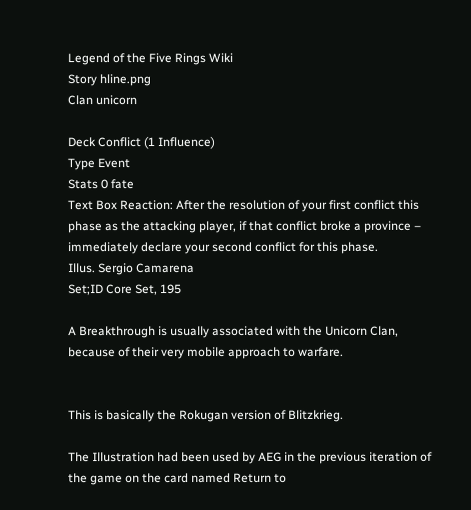Legend of the Five Rings Wiki
Story hline.png
Clan unicorn

Deck Conflict (1 Influence)
Type Event
Stats 0 fate
Text Box Reaction: After the resolution of your first conflict this phase as the attacking player, if that conflict broke a province – immediately declare your second conflict for this phase.
Illus. Sergio Camarena
Set;ID Core Set, 195

A Breakthrough is usually associated with the Unicorn Clan, because of their very mobile approach to warfare.


This is basically the Rokugan version of Blitzkrieg.

The Illustration had been used by AEG in the previous iteration of the game on the card named Return to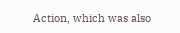Action, which was also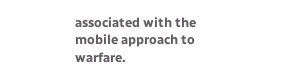associated with the mobile approach to warfare.